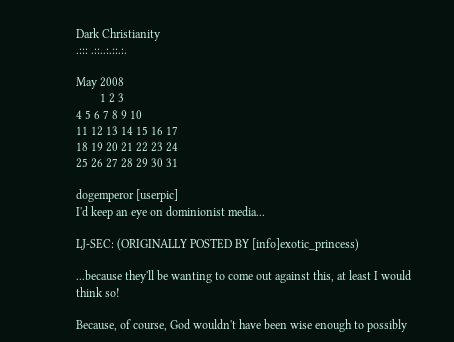Dark Christianity
.::: .::..:.::.:.

May 2008
        1 2 3
4 5 6 7 8 9 10
11 12 13 14 15 16 17
18 19 20 21 22 23 24
25 26 27 28 29 30 31

dogemperor [userpic]
I'd keep an eye on dominionist media...

LJ-SEC: (ORIGINALLY POSTED BY [info]exotic_princess)

...because they'll be wanting to come out against this, at least I would think so!

Because, of course, God wouldn't have been wise enough to possibly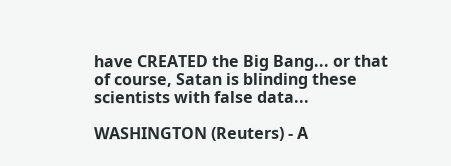have CREATED the Big Bang... or that of course, Satan is blinding these scientists with false data...

WASHINGTON (Reuters) - A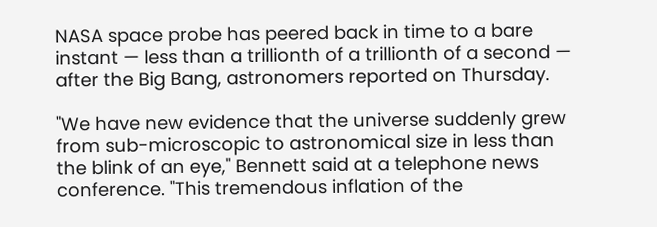NASA space probe has peered back in time to a bare instant — less than a trillionth of a trillionth of a second — after the Big Bang, astronomers reported on Thursday.

"We have new evidence that the universe suddenly grew from sub-microscopic to astronomical size in less than the blink of an eye," Bennett said at a telephone news conference. "This tremendous inflation of the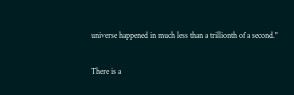universe happened in much less than a trillionth of a second."

There is a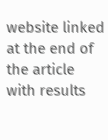website linked at the end of the article with results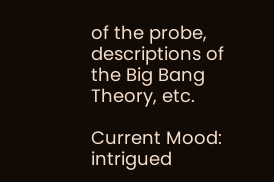of the probe, descriptions of the Big Bang Theory, etc.

Current Mood: intrigued